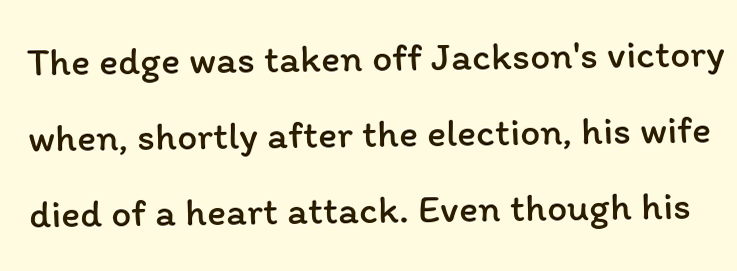The edge was taken off Jackson's victory when, shortly after the election, his wife died of a heart attack. Even though his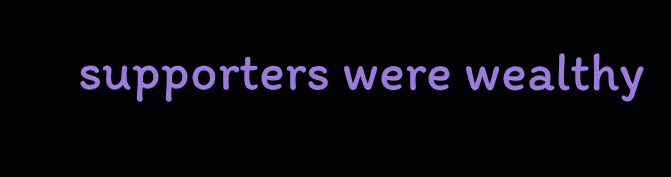supporters were wealthy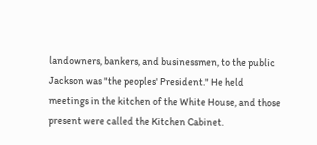landowners, bankers, and businessmen, to the public Jackson was "the peoples' President." He held meetings in the kitchen of the White House, and those present were called the Kitchen Cabinet.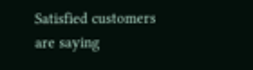Satisfied customers are saying